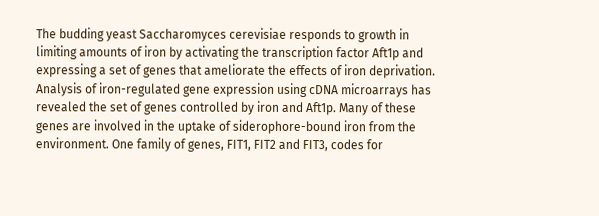The budding yeast Saccharomyces cerevisiae responds to growth in limiting amounts of iron by activating the transcription factor Aft1p and expressing a set of genes that ameliorate the effects of iron deprivation. Analysis of iron-regulated gene expression using cDNA microarrays has revealed the set of genes controlled by iron and Aft1p. Many of these genes are involved in the uptake of siderophore-bound iron from the environment. One family of genes, FIT1, FIT2 and FIT3, codes for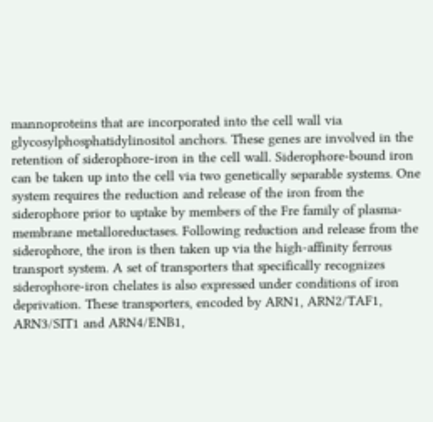mannoproteins that are incorporated into the cell wall via glycosylphosphatidylinositol anchors. These genes are involved in the retention of siderophore-iron in the cell wall. Siderophore-bound iron can be taken up into the cell via two genetically separable systems. One system requires the reduction and release of the iron from the siderophore prior to uptake by members of the Fre family of plasma-membrane metalloreductases. Following reduction and release from the siderophore, the iron is then taken up via the high-affinity ferrous transport system. A set of transporters that specifically recognizes siderophore-iron chelates is also expressed under conditions of iron deprivation. These transporters, encoded by ARN1, ARN2/TAF1, ARN3/SIT1 and ARN4/ENB1,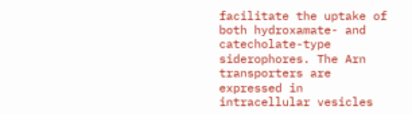facilitate the uptake of both hydroxamate- and catecholate-type siderophores. The Arn transporters are expressed in intracellular vesicles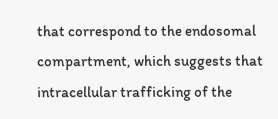that correspond to the endosomal compartment, which suggests that intracellular trafficking of the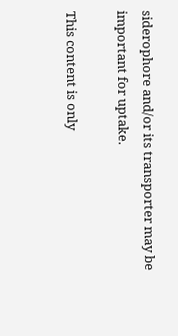siderophore and/or its transporter may be important for uptake.

This content is only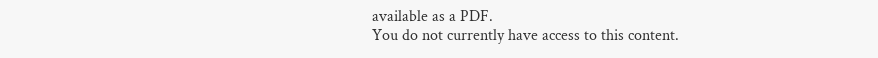available as a PDF.
You do not currently have access to this content.